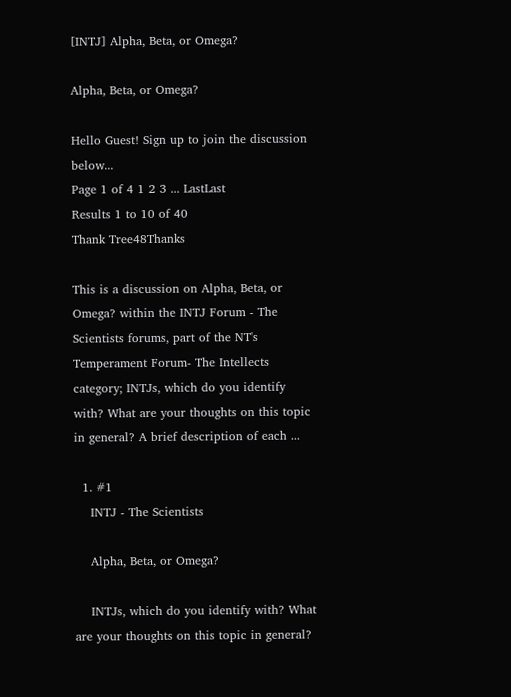[INTJ] Alpha, Beta, or Omega?

Alpha, Beta, or Omega?

Hello Guest! Sign up to join the discussion below...
Page 1 of 4 1 2 3 ... LastLast
Results 1 to 10 of 40
Thank Tree48Thanks

This is a discussion on Alpha, Beta, or Omega? within the INTJ Forum - The Scientists forums, part of the NT's Temperament Forum- The Intellects category; INTJs, which do you identify with? What are your thoughts on this topic in general? A brief description of each ...

  1. #1
    INTJ - The Scientists

    Alpha, Beta, or Omega?

    INTJs, which do you identify with? What are your thoughts on this topic in general?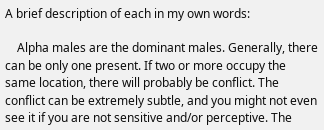A brief description of each in my own words:

    Alpha males are the dominant males. Generally, there can be only one present. If two or more occupy the same location, there will probably be conflict. The conflict can be extremely subtle, and you might not even see it if you are not sensitive and/or perceptive. The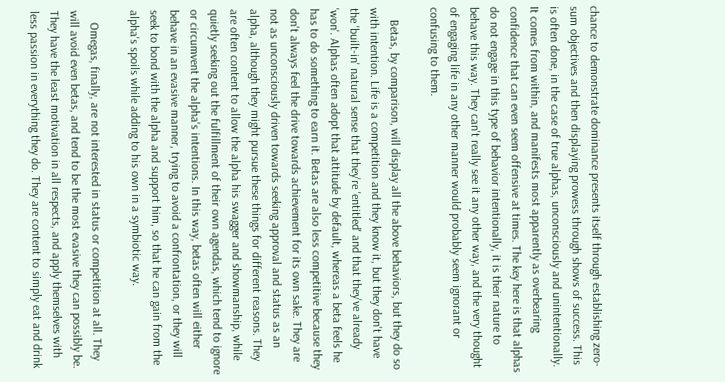chance to demonstrate dominance presents itself through establishing zero-sum objectives and then displaying prowess through shows of success. This is often done, in the case of true alphas, unconsciously and unintentionally. It comes from within, and manifests most apparently as overbearing confidence that can even seem offensive at times. The key here is that alphas do not engage in this type of behavior intentionally, it is their nature to behave this way. They can't really see it any other way, and the very thought of engaging life in any other manner would probably seem ignorant or confusing to them.

    Betas, by comparison, will display all the above behaviors, but they do so with intention. Life is a competition and they know it, but they don't have the 'built-in' natural sense that they're 'entitled' and that they've already 'won'. Alphas often adopt that attitude by default, whereas a beta feels he has to do something to earn it. Betas are also less competitive because they don't always feel the drive towards achievement for its own sake. They are not as unconsciously driven towards seeking approval and status as an alpha, although they might pursue these things for different reasons. They are often content to allow the alpha his swagger and showmanship, while quietly seeking out the fulfillment of their own agendas, which tend to ignore or circumvent the alpha's intentions. In this way, betas often will either behave in an evasive manner, trying to avoid a confrontation, or they will seek to bond with the alpha and support him, so that he can gain from the alpha's spoils while adding to his own in a symbiotic way.

    Omegas, finally, are not interested in status or competition at all. They will avoid even betas, and tend to be the most evasive they can possibly be. They have the least motivation in all respects, and apply themselves with less passion in everything they do. They are content to simply eat and drink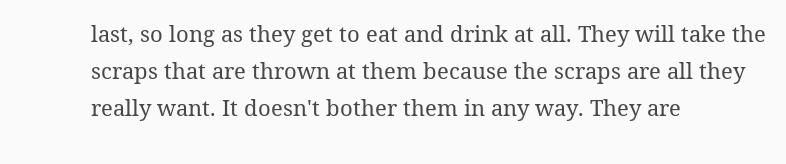last, so long as they get to eat and drink at all. They will take the scraps that are thrown at them because the scraps are all they really want. It doesn't bother them in any way. They are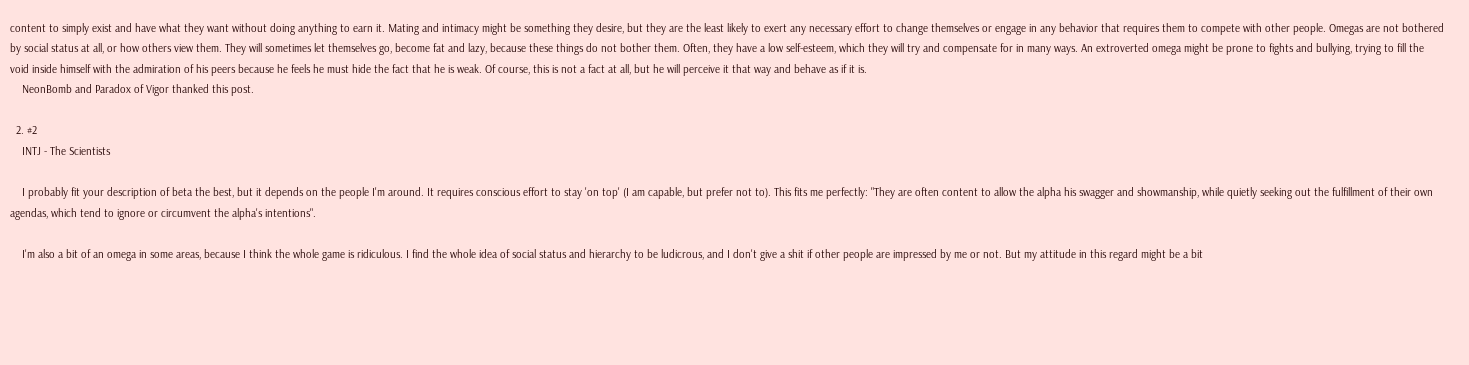content to simply exist and have what they want without doing anything to earn it. Mating and intimacy might be something they desire, but they are the least likely to exert any necessary effort to change themselves or engage in any behavior that requires them to compete with other people. Omegas are not bothered by social status at all, or how others view them. They will sometimes let themselves go, become fat and lazy, because these things do not bother them. Often, they have a low self-esteem, which they will try and compensate for in many ways. An extroverted omega might be prone to fights and bullying, trying to fill the void inside himself with the admiration of his peers because he feels he must hide the fact that he is weak. Of course, this is not a fact at all, but he will perceive it that way and behave as if it is.
    NeonBomb and Paradox of Vigor thanked this post.

  2. #2
    INTJ - The Scientists

    I probably fit your description of beta the best, but it depends on the people I'm around. It requires conscious effort to stay 'on top' (I am capable, but prefer not to). This fits me perfectly: "They are often content to allow the alpha his swagger and showmanship, while quietly seeking out the fulfillment of their own agendas, which tend to ignore or circumvent the alpha's intentions".

    I'm also a bit of an omega in some areas, because I think the whole game is ridiculous. I find the whole idea of social status and hierarchy to be ludicrous, and I don't give a shit if other people are impressed by me or not. But my attitude in this regard might be a bit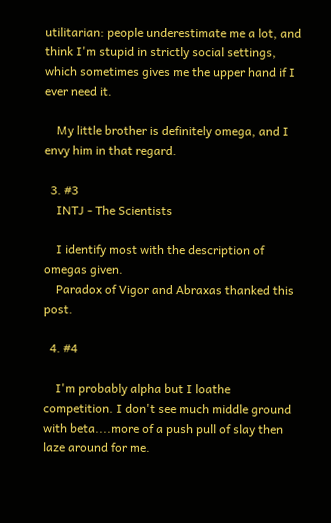utilitarian: people underestimate me a lot, and think I'm stupid in strictly social settings, which sometimes gives me the upper hand if I ever need it.

    My little brother is definitely omega, and I envy him in that regard.

  3. #3
    INTJ - The Scientists

    I identify most with the description of omegas given.
    Paradox of Vigor and Abraxas thanked this post.

  4. #4

    I'm probably alpha but I loathe competition. I don't see much middle ground with beta....more of a push pull of slay then laze around for me.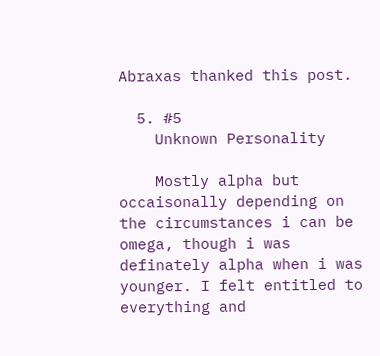Abraxas thanked this post.

  5. #5
    Unknown Personality

    Mostly alpha but occaisonally depending on the circumstances i can be omega, though i was definately alpha when i was younger. I felt entitled to everything and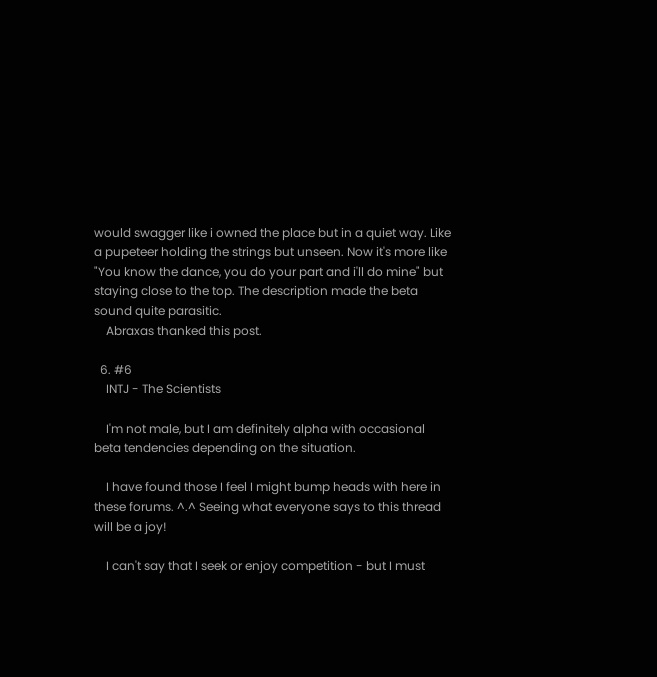would swagger like i owned the place but in a quiet way. Like a pupeteer holding the strings but unseen. Now it's more like "You know the dance, you do your part and i'll do mine" but staying close to the top. The description made the beta sound quite parasitic.
    Abraxas thanked this post.

  6. #6
    INTJ - The Scientists

    I'm not male, but I am definitely alpha with occasional beta tendencies depending on the situation.

    I have found those I feel I might bump heads with here in these forums. ^.^ Seeing what everyone says to this thread will be a joy!

    I can't say that I seek or enjoy competition - but I must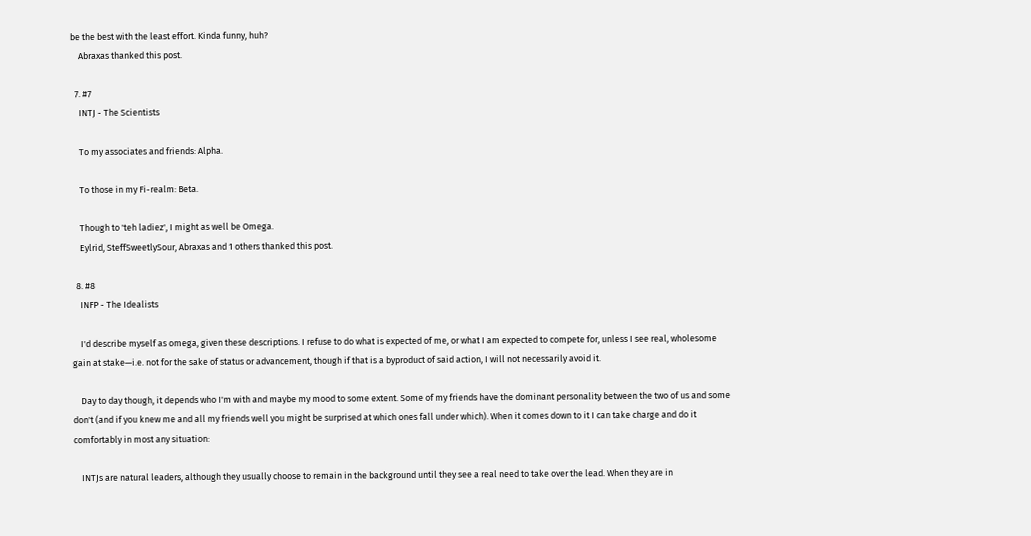be the best with the least effort. Kinda funny, huh?
    Abraxas thanked this post.

  7. #7
    INTJ - The Scientists

    To my associates and friends: Alpha.

    To those in my Fi-realm: Beta.

    Though to 'teh ladiez', I might as well be Omega.
    Eylrid, SteffSweetlySour, Abraxas and 1 others thanked this post.

  8. #8
    INFP - The Idealists

    I'd describe myself as omega, given these descriptions. I refuse to do what is expected of me, or what I am expected to compete for, unless I see real, wholesome gain at stake—i.e. not for the sake of status or advancement, though if that is a byproduct of said action, I will not necessarily avoid it.

    Day to day though, it depends who I'm with and maybe my mood to some extent. Some of my friends have the dominant personality between the two of us and some don't (and if you knew me and all my friends well you might be surprised at which ones fall under which). When it comes down to it I can take charge and do it comfortably in most any situation:

    INTJs are natural leaders, although they usually choose to remain in the background until they see a real need to take over the lead. When they are in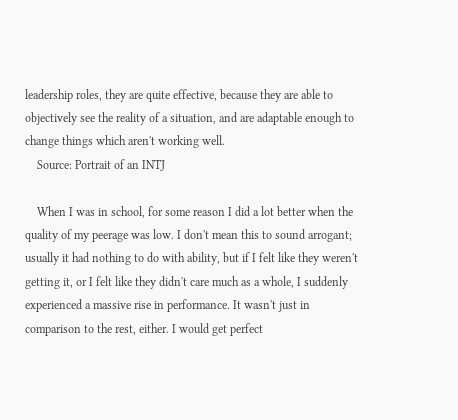leadership roles, they are quite effective, because they are able to objectively see the reality of a situation, and are adaptable enough to change things which aren't working well.
    Source: Portrait of an INTJ

    When I was in school, for some reason I did a lot better when the quality of my peerage was low. I don't mean this to sound arrogant; usually it had nothing to do with ability, but if I felt like they weren't getting it, or I felt like they didn't care much as a whole, I suddenly experienced a massive rise in performance. It wasn't just in comparison to the rest, either. I would get perfect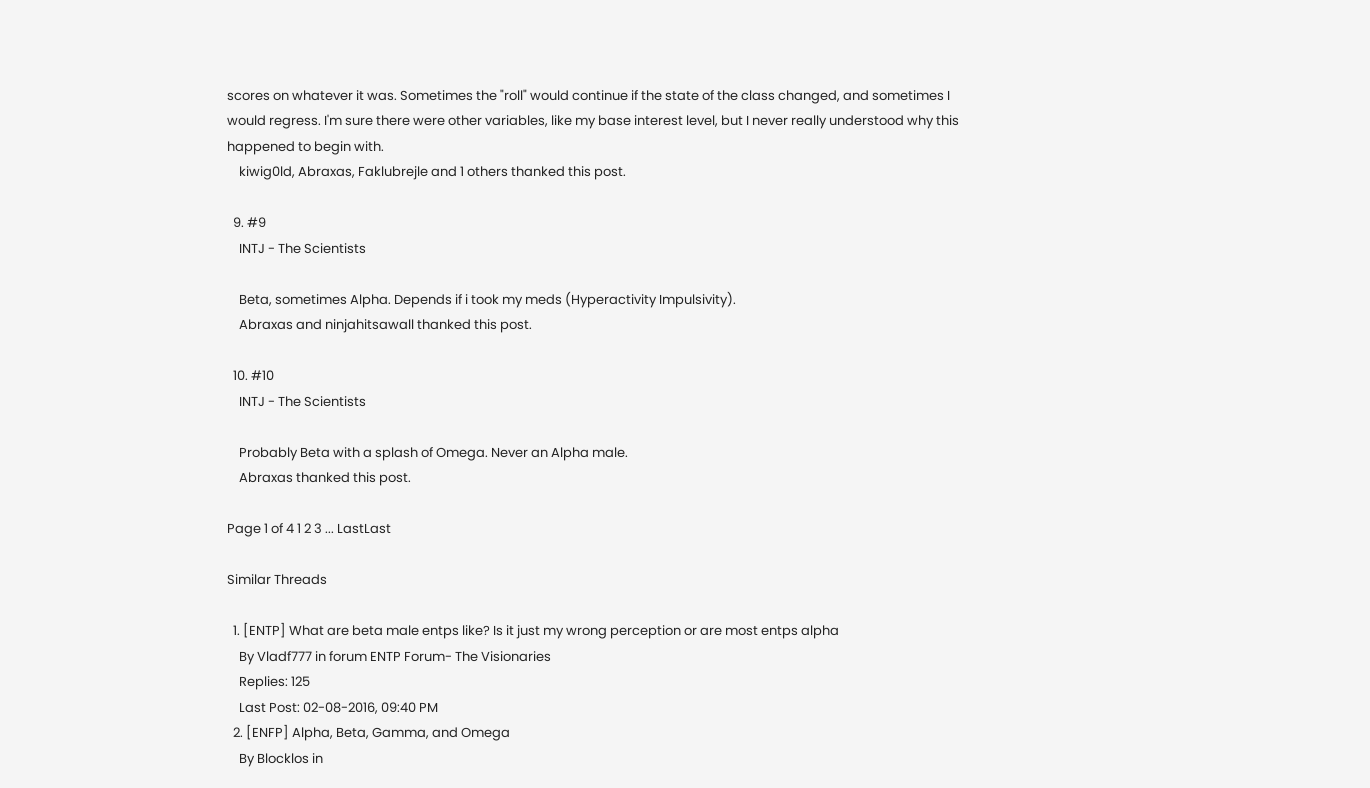scores on whatever it was. Sometimes the "roll" would continue if the state of the class changed, and sometimes I would regress. I'm sure there were other variables, like my base interest level, but I never really understood why this happened to begin with.
    kiwig0ld, Abraxas, Faklubrejle and 1 others thanked this post.

  9. #9
    INTJ - The Scientists

    Beta, sometimes Alpha. Depends if i took my meds (Hyperactivity Impulsivity).
    Abraxas and ninjahitsawall thanked this post.

  10. #10
    INTJ - The Scientists

    Probably Beta with a splash of Omega. Never an Alpha male.
    Abraxas thanked this post.

Page 1 of 4 1 2 3 ... LastLast

Similar Threads

  1. [ENTP] What are beta male entps like? Is it just my wrong perception or are most entps alpha
    By Vladf777 in forum ENTP Forum- The Visionaries
    Replies: 125
    Last Post: 02-08-2016, 09:40 PM
  2. [ENFP] Alpha, Beta, Gamma, and Omega
    By Blocklos in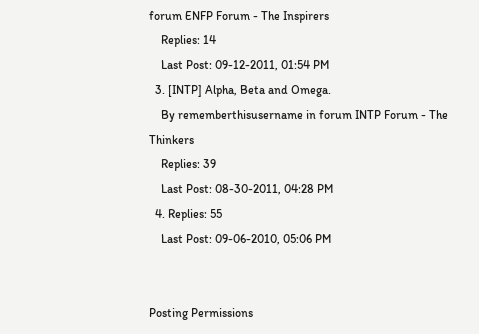forum ENFP Forum - The Inspirers
    Replies: 14
    Last Post: 09-12-2011, 01:54 PM
  3. [INTP] Alpha, Beta and Omega.
    By rememberthisusername in forum INTP Forum - The Thinkers
    Replies: 39
    Last Post: 08-30-2011, 04:28 PM
  4. Replies: 55
    Last Post: 09-06-2010, 05:06 PM


Posting Permissions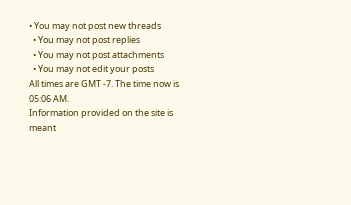• You may not post new threads
  • You may not post replies
  • You may not post attachments
  • You may not edit your posts
All times are GMT -7. The time now is 05:06 AM.
Information provided on the site is meant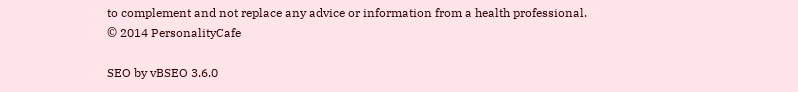to complement and not replace any advice or information from a health professional.
© 2014 PersonalityCafe

SEO by vBSEO 3.6.0